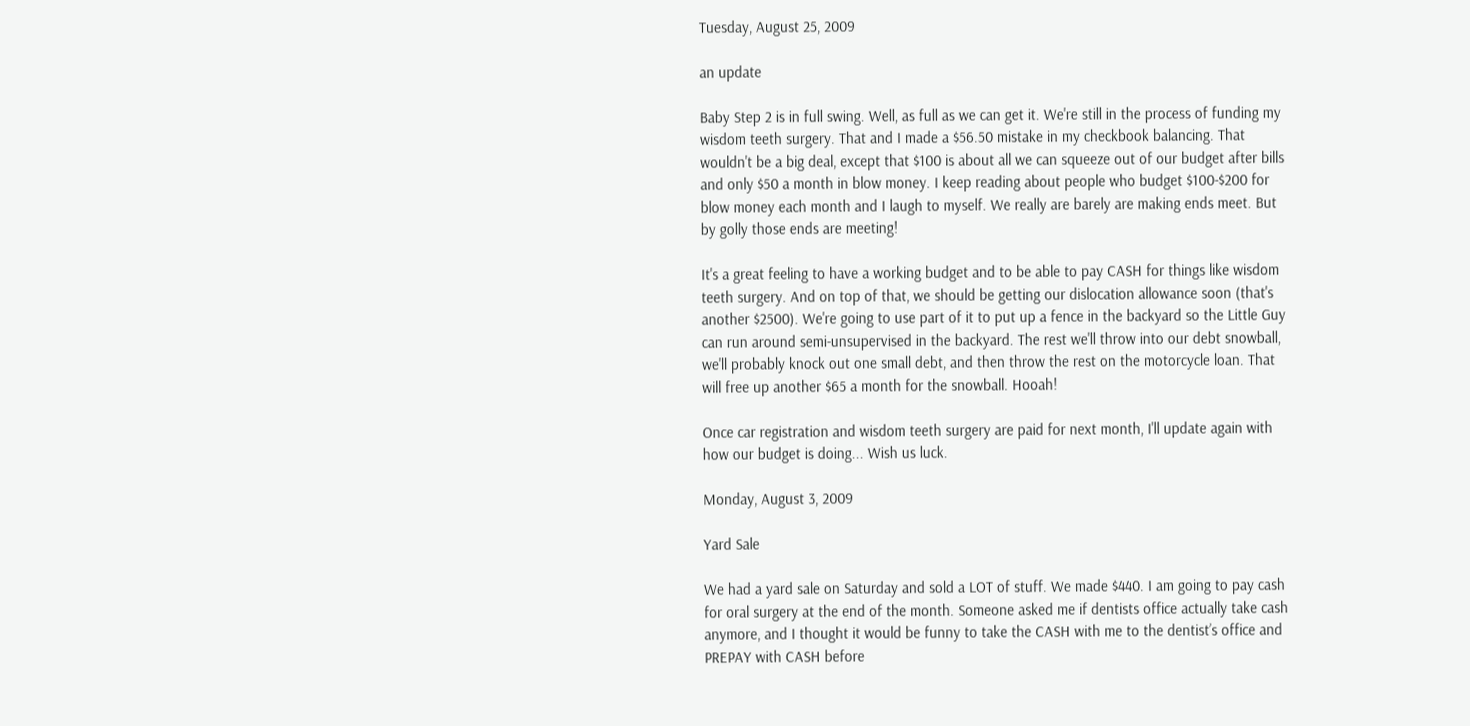Tuesday, August 25, 2009

an update

Baby Step 2 is in full swing. Well, as full as we can get it. We're still in the process of funding my wisdom teeth surgery. That and I made a $56.50 mistake in my checkbook balancing. That wouldn't be a big deal, except that $100 is about all we can squeeze out of our budget after bills and only $50 a month in blow money. I keep reading about people who budget $100-$200 for blow money each month and I laugh to myself. We really are barely are making ends meet. But by golly those ends are meeting!

It's a great feeling to have a working budget and to be able to pay CASH for things like wisdom teeth surgery. And on top of that, we should be getting our dislocation allowance soon (that's another $2500). We're going to use part of it to put up a fence in the backyard so the Little Guy can run around semi-unsupervised in the backyard. The rest we'll throw into our debt snowball, we'll probably knock out one small debt, and then throw the rest on the motorcycle loan. That will free up another $65 a month for the snowball. Hooah!

Once car registration and wisdom teeth surgery are paid for next month, I'll update again with how our budget is doing... Wish us luck.

Monday, August 3, 2009

Yard Sale

We had a yard sale on Saturday and sold a LOT of stuff. We made $440. I am going to pay cash for oral surgery at the end of the month. Someone asked me if dentists office actually take cash anymore, and I thought it would be funny to take the CASH with me to the dentist’s office and PREPAY with CASH before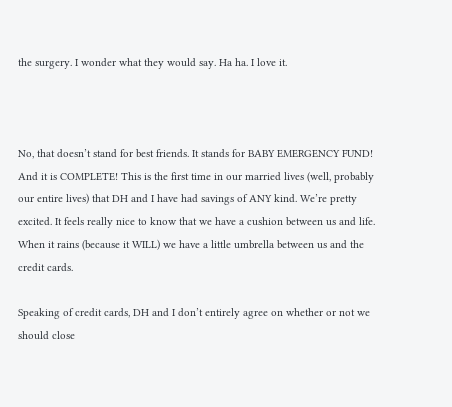the surgery. I wonder what they would say. Ha ha. I love it.



No, that doesn’t stand for best friends. It stands for BABY EMERGENCY FUND! And it is COMPLETE! This is the first time in our married lives (well, probably our entire lives) that DH and I have had savings of ANY kind. We’re pretty excited. It feels really nice to know that we have a cushion between us and life. When it rains (because it WILL) we have a little umbrella between us and the credit cards.

Speaking of credit cards, DH and I don’t entirely agree on whether or not we should close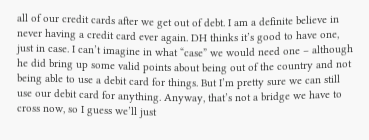all of our credit cards after we get out of debt. I am a definite believe in never having a credit card ever again. DH thinks it’s good to have one, just in case. I can’t imagine in what “case” we would need one – although he did bring up some valid points about being out of the country and not being able to use a debit card for things. But I’m pretty sure we can still use our debit card for anything. Anyway, that’s not a bridge we have to cross now, so I guess we’ll just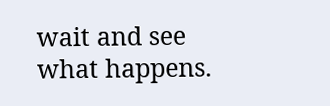wait and see what happens.